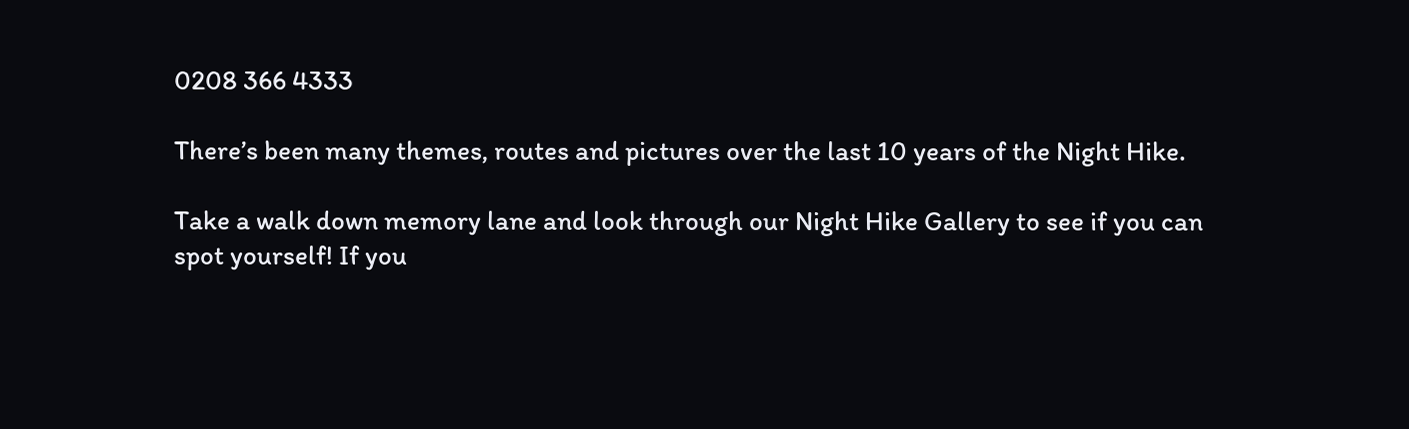0208 366 4333

There’s been many themes, routes and pictures over the last 10 years of the Night Hike.

Take a walk down memory lane and look through our Night Hike Gallery to see if you can spot yourself! If you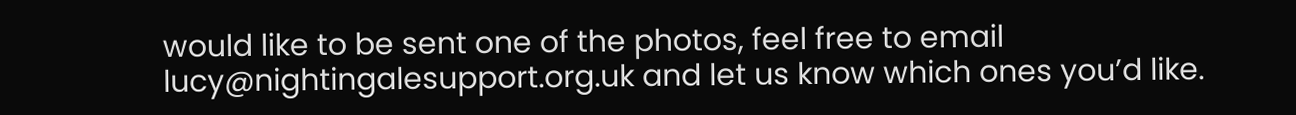would like to be sent one of the photos, feel free to email lucy@nightingalesupport.org.uk and let us know which ones you’d like.